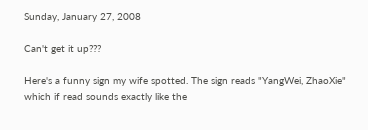Sunday, January 27, 2008

Can't get it up???

Here's a funny sign my wife spotted. The sign reads "YangWei, ZhaoXie" which if read sounds exactly like the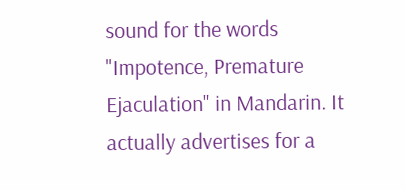sound for the words "Impotence, Premature Ejaculation" in Mandarin. It actually advertises for a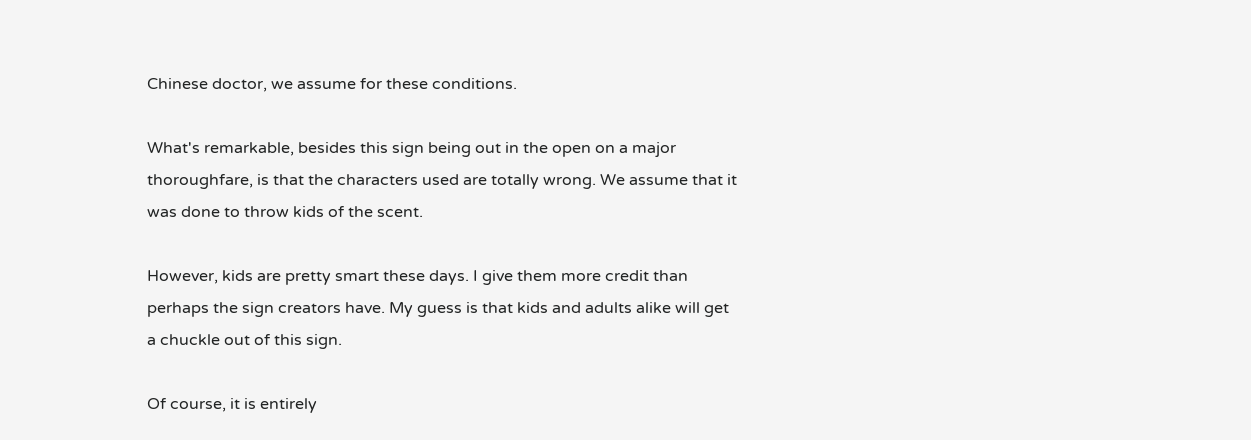Chinese doctor, we assume for these conditions.

What's remarkable, besides this sign being out in the open on a major thoroughfare, is that the characters used are totally wrong. We assume that it was done to throw kids of the scent.

However, kids are pretty smart these days. I give them more credit than perhaps the sign creators have. My guess is that kids and adults alike will get a chuckle out of this sign.

Of course, it is entirely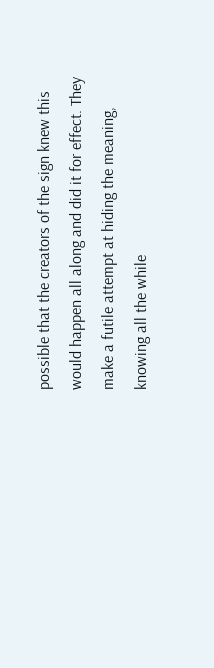possible that the creators of the sign knew this would happen all along and did it for effect. They make a futile attempt at hiding the meaning, knowing all the while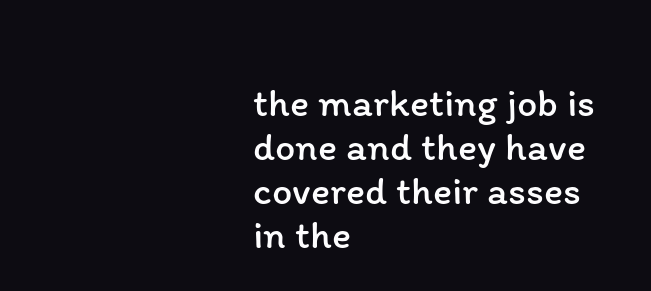the marketing job is done and they have covered their asses in the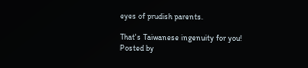eyes of prudish parents.

That's Taiwanese ingenuity for you!
Posted by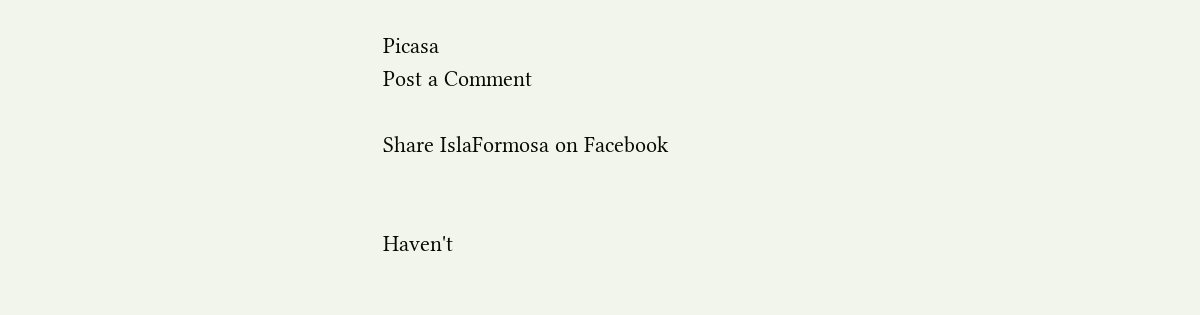Picasa
Post a Comment

Share IslaFormosa on Facebook


Haven't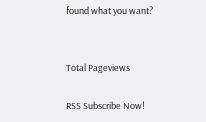found what you want?


Total Pageviews

RSS Subscribe Now!